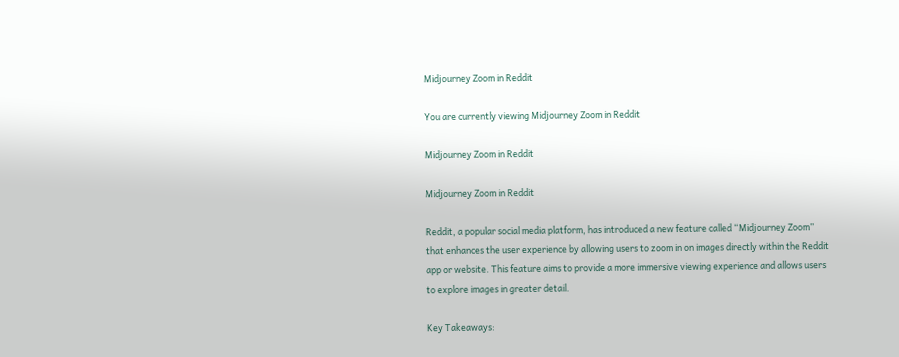Midjourney Zoom in Reddit

You are currently viewing Midjourney Zoom in Reddit

Midjourney Zoom in Reddit

Midjourney Zoom in Reddit

Reddit, a popular social media platform, has introduced a new feature called “Midjourney Zoom” that enhances the user experience by allowing users to zoom in on images directly within the Reddit app or website. This feature aims to provide a more immersive viewing experience and allows users to explore images in greater detail.

Key Takeaways: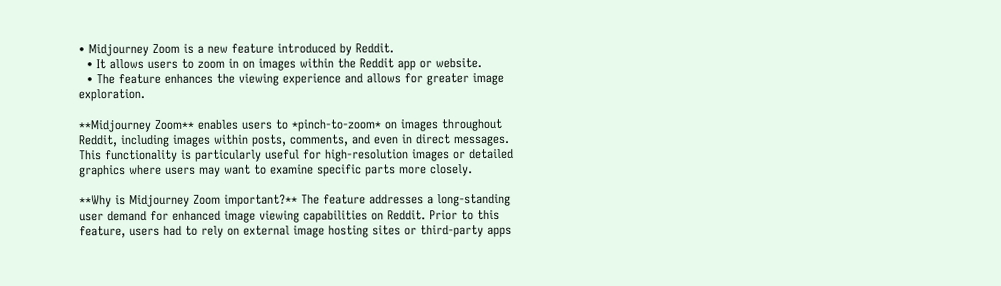• Midjourney Zoom is a new feature introduced by Reddit.
  • It allows users to zoom in on images within the Reddit app or website.
  • The feature enhances the viewing experience and allows for greater image exploration.

**Midjourney Zoom** enables users to *pinch-to-zoom* on images throughout Reddit, including images within posts, comments, and even in direct messages. This functionality is particularly useful for high-resolution images or detailed graphics where users may want to examine specific parts more closely.

**Why is Midjourney Zoom important?** The feature addresses a long-standing user demand for enhanced image viewing capabilities on Reddit. Prior to this feature, users had to rely on external image hosting sites or third-party apps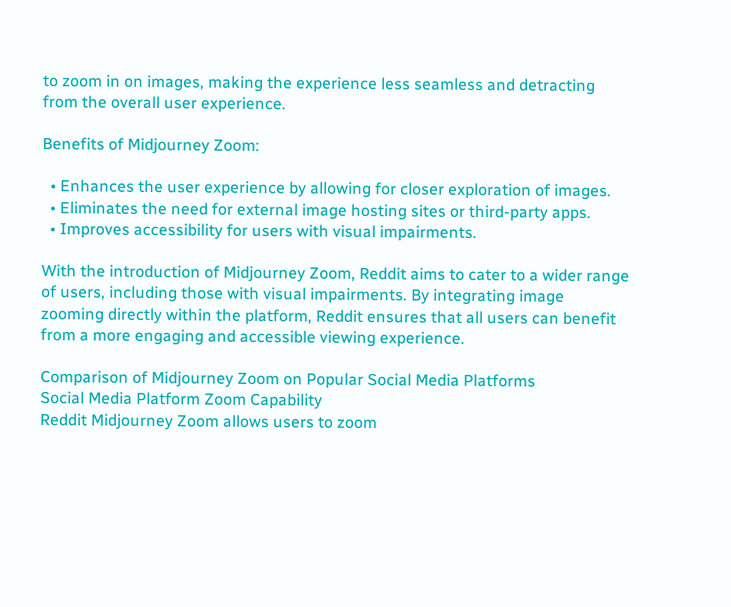to zoom in on images, making the experience less seamless and detracting from the overall user experience.

Benefits of Midjourney Zoom:

  • Enhances the user experience by allowing for closer exploration of images.
  • Eliminates the need for external image hosting sites or third-party apps.
  • Improves accessibility for users with visual impairments.

With the introduction of Midjourney Zoom, Reddit aims to cater to a wider range of users, including those with visual impairments. By integrating image zooming directly within the platform, Reddit ensures that all users can benefit from a more engaging and accessible viewing experience.

Comparison of Midjourney Zoom on Popular Social Media Platforms
Social Media Platform Zoom Capability
Reddit Midjourney Zoom allows users to zoom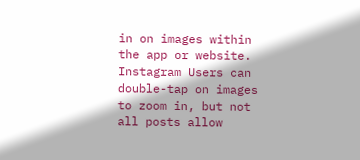in on images within the app or website.
Instagram Users can double-tap on images to zoom in, but not all posts allow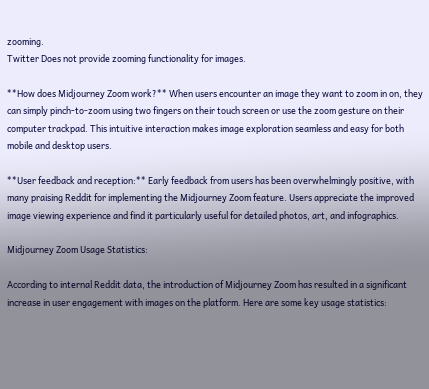zooming.
Twitter Does not provide zooming functionality for images.

**How does Midjourney Zoom work?** When users encounter an image they want to zoom in on, they can simply pinch-to-zoom using two fingers on their touch screen or use the zoom gesture on their computer trackpad. This intuitive interaction makes image exploration seamless and easy for both mobile and desktop users.

**User feedback and reception:** Early feedback from users has been overwhelmingly positive, with many praising Reddit for implementing the Midjourney Zoom feature. Users appreciate the improved image viewing experience and find it particularly useful for detailed photos, art, and infographics.

Midjourney Zoom Usage Statistics:

According to internal Reddit data, the introduction of Midjourney Zoom has resulted in a significant increase in user engagement with images on the platform. Here are some key usage statistics: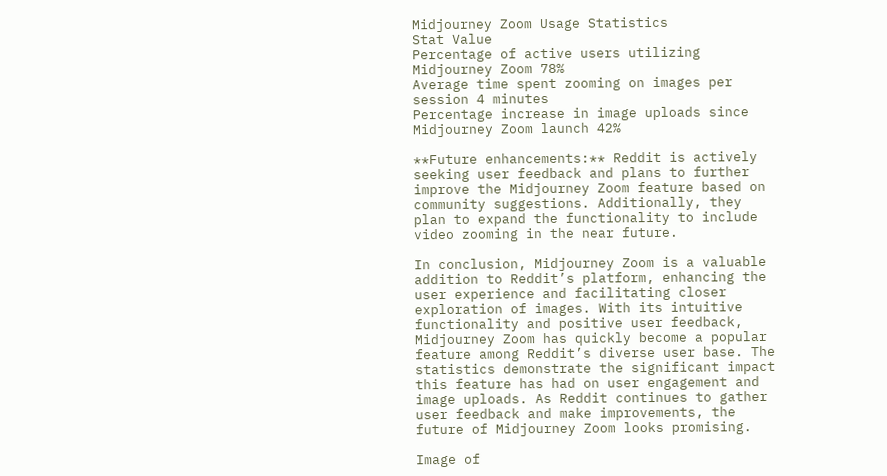Midjourney Zoom Usage Statistics
Stat Value
Percentage of active users utilizing Midjourney Zoom 78%
Average time spent zooming on images per session 4 minutes
Percentage increase in image uploads since Midjourney Zoom launch 42%

**Future enhancements:** Reddit is actively seeking user feedback and plans to further improve the Midjourney Zoom feature based on community suggestions. Additionally, they plan to expand the functionality to include video zooming in the near future.

In conclusion, Midjourney Zoom is a valuable addition to Reddit’s platform, enhancing the user experience and facilitating closer exploration of images. With its intuitive functionality and positive user feedback, Midjourney Zoom has quickly become a popular feature among Reddit’s diverse user base. The statistics demonstrate the significant impact this feature has had on user engagement and image uploads. As Reddit continues to gather user feedback and make improvements, the future of Midjourney Zoom looks promising.

Image of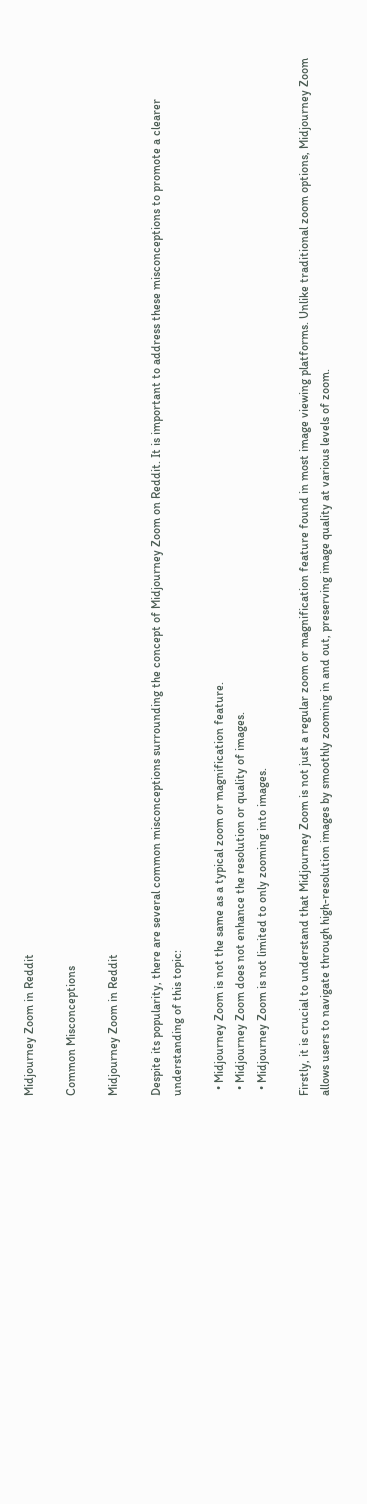Midjourney Zoom in Reddit

Common Misconceptions

Midjourney Zoom in Reddit

Despite its popularity, there are several common misconceptions surrounding the concept of Midjourney Zoom on Reddit. It is important to address these misconceptions to promote a clearer understanding of this topic:

  • Midjourney Zoom is not the same as a typical zoom or magnification feature.
  • Midjourney Zoom does not enhance the resolution or quality of images.
  • Midjourney Zoom is not limited to only zooming into images.

Firstly, it is crucial to understand that Midjourney Zoom is not just a regular zoom or magnification feature found in most image viewing platforms. Unlike traditional zoom options, Midjourney Zoom allows users to navigate through high-resolution images by smoothly zooming in and out, preserving image quality at various levels of zoom.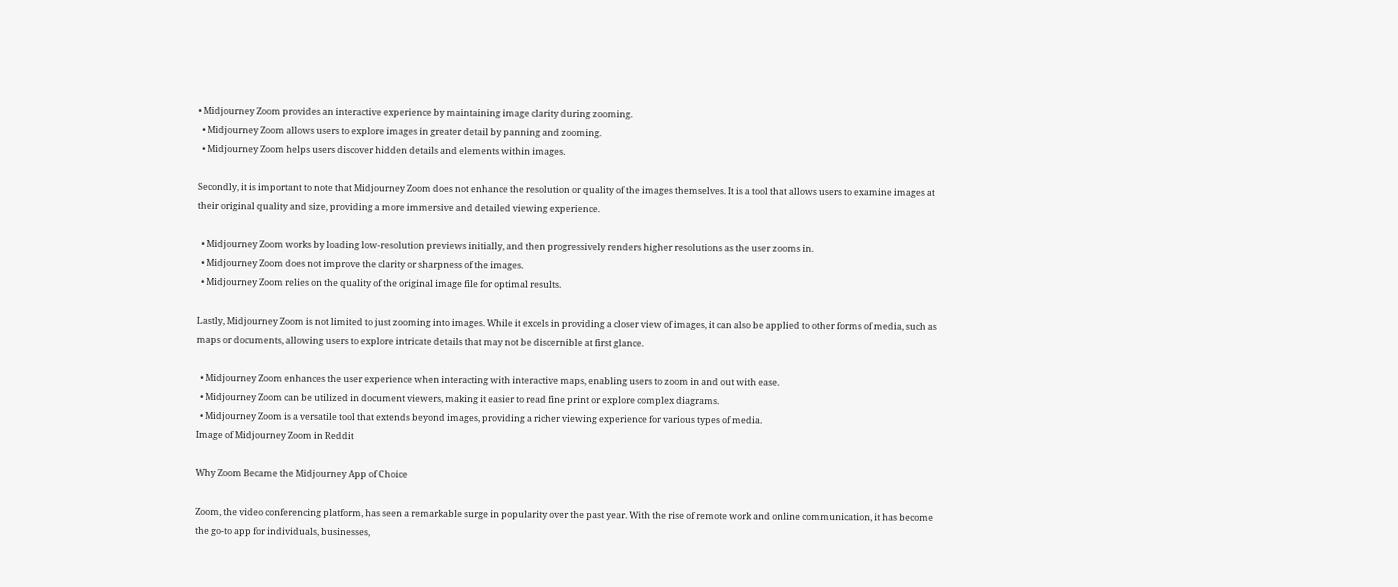• Midjourney Zoom provides an interactive experience by maintaining image clarity during zooming.
  • Midjourney Zoom allows users to explore images in greater detail by panning and zooming.
  • Midjourney Zoom helps users discover hidden details and elements within images.

Secondly, it is important to note that Midjourney Zoom does not enhance the resolution or quality of the images themselves. It is a tool that allows users to examine images at their original quality and size, providing a more immersive and detailed viewing experience.

  • Midjourney Zoom works by loading low-resolution previews initially, and then progressively renders higher resolutions as the user zooms in.
  • Midjourney Zoom does not improve the clarity or sharpness of the images.
  • Midjourney Zoom relies on the quality of the original image file for optimal results.

Lastly, Midjourney Zoom is not limited to just zooming into images. While it excels in providing a closer view of images, it can also be applied to other forms of media, such as maps or documents, allowing users to explore intricate details that may not be discernible at first glance.

  • Midjourney Zoom enhances the user experience when interacting with interactive maps, enabling users to zoom in and out with ease.
  • Midjourney Zoom can be utilized in document viewers, making it easier to read fine print or explore complex diagrams.
  • Midjourney Zoom is a versatile tool that extends beyond images, providing a richer viewing experience for various types of media.
Image of Midjourney Zoom in Reddit

Why Zoom Became the Midjourney App of Choice

Zoom, the video conferencing platform, has seen a remarkable surge in popularity over the past year. With the rise of remote work and online communication, it has become the go-to app for individuals, businesses,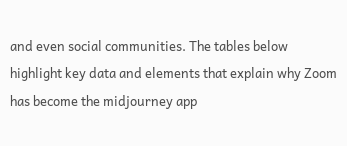and even social communities. The tables below highlight key data and elements that explain why Zoom has become the midjourney app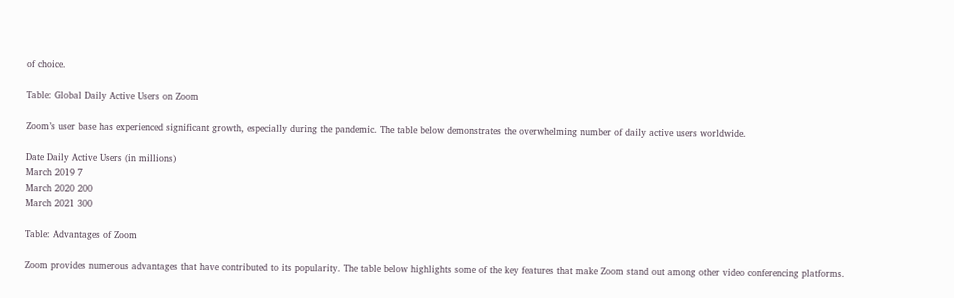of choice.

Table: Global Daily Active Users on Zoom

Zoom’s user base has experienced significant growth, especially during the pandemic. The table below demonstrates the overwhelming number of daily active users worldwide.

Date Daily Active Users (in millions)
March 2019 7
March 2020 200
March 2021 300

Table: Advantages of Zoom

Zoom provides numerous advantages that have contributed to its popularity. The table below highlights some of the key features that make Zoom stand out among other video conferencing platforms.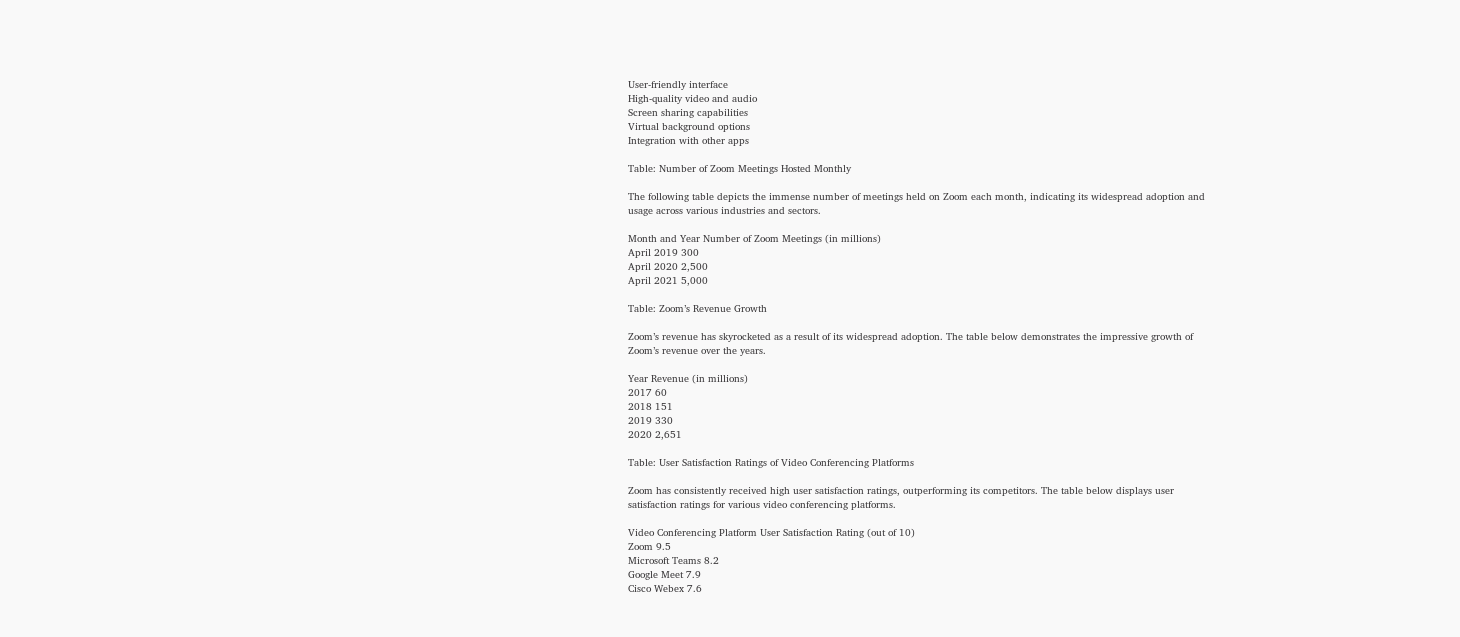User-friendly interface
High-quality video and audio
Screen sharing capabilities
Virtual background options
Integration with other apps

Table: Number of Zoom Meetings Hosted Monthly

The following table depicts the immense number of meetings held on Zoom each month, indicating its widespread adoption and usage across various industries and sectors.

Month and Year Number of Zoom Meetings (in millions)
April 2019 300
April 2020 2,500
April 2021 5,000

Table: Zoom’s Revenue Growth

Zoom’s revenue has skyrocketed as a result of its widespread adoption. The table below demonstrates the impressive growth of Zoom’s revenue over the years.

Year Revenue (in millions)
2017 60
2018 151
2019 330
2020 2,651

Table: User Satisfaction Ratings of Video Conferencing Platforms

Zoom has consistently received high user satisfaction ratings, outperforming its competitors. The table below displays user satisfaction ratings for various video conferencing platforms.

Video Conferencing Platform User Satisfaction Rating (out of 10)
Zoom 9.5
Microsoft Teams 8.2
Google Meet 7.9
Cisco Webex 7.6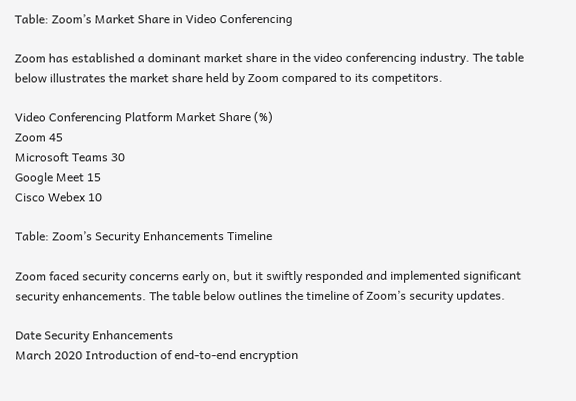Table: Zoom’s Market Share in Video Conferencing

Zoom has established a dominant market share in the video conferencing industry. The table below illustrates the market share held by Zoom compared to its competitors.

Video Conferencing Platform Market Share (%)
Zoom 45
Microsoft Teams 30
Google Meet 15
Cisco Webex 10

Table: Zoom’s Security Enhancements Timeline

Zoom faced security concerns early on, but it swiftly responded and implemented significant security enhancements. The table below outlines the timeline of Zoom’s security updates.

Date Security Enhancements
March 2020 Introduction of end-to-end encryption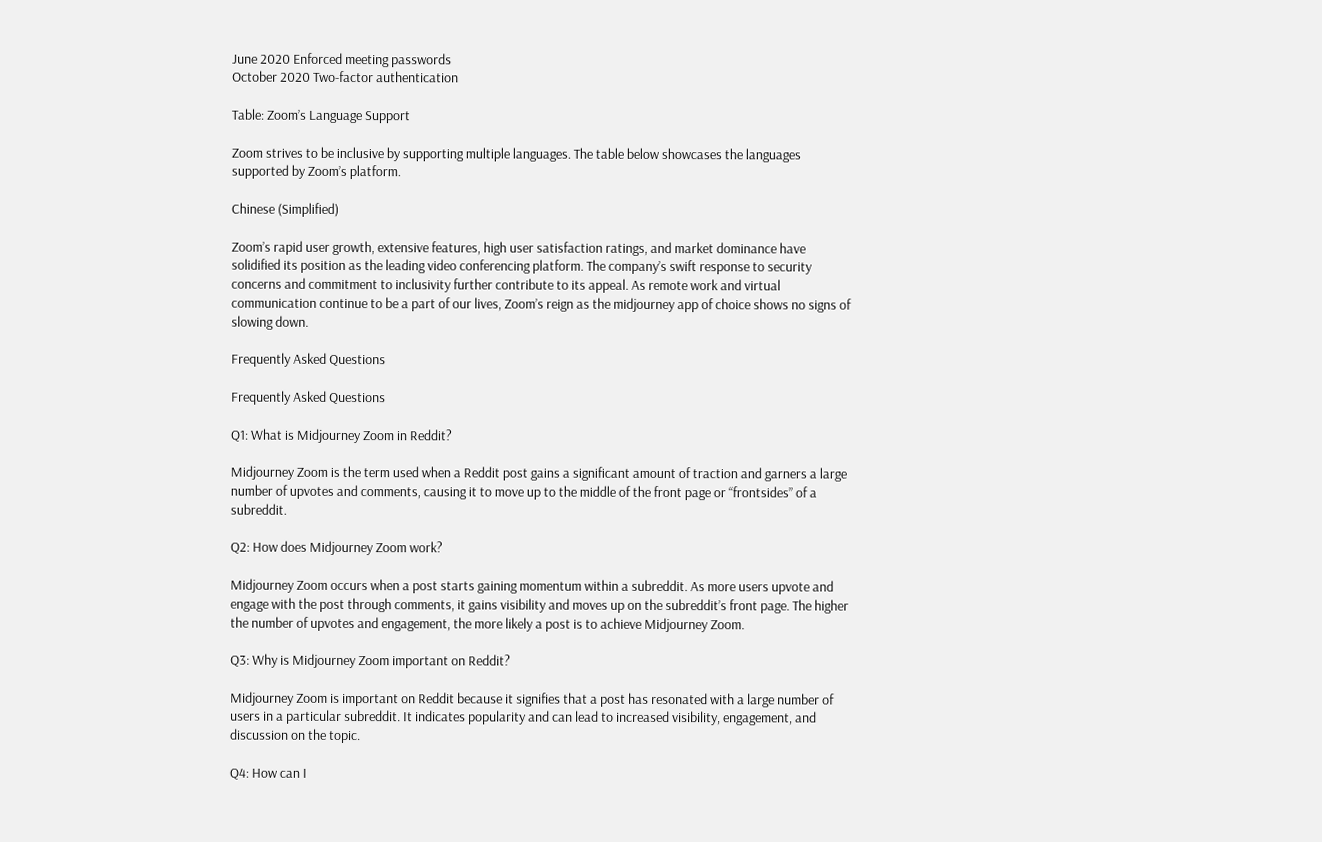June 2020 Enforced meeting passwords
October 2020 Two-factor authentication

Table: Zoom’s Language Support

Zoom strives to be inclusive by supporting multiple languages. The table below showcases the languages supported by Zoom’s platform.

Chinese (Simplified)

Zoom’s rapid user growth, extensive features, high user satisfaction ratings, and market dominance have solidified its position as the leading video conferencing platform. The company’s swift response to security concerns and commitment to inclusivity further contribute to its appeal. As remote work and virtual communication continue to be a part of our lives, Zoom’s reign as the midjourney app of choice shows no signs of slowing down.

Frequently Asked Questions

Frequently Asked Questions

Q1: What is Midjourney Zoom in Reddit?

Midjourney Zoom is the term used when a Reddit post gains a significant amount of traction and garners a large number of upvotes and comments, causing it to move up to the middle of the front page or “frontsides” of a subreddit.

Q2: How does Midjourney Zoom work?

Midjourney Zoom occurs when a post starts gaining momentum within a subreddit. As more users upvote and engage with the post through comments, it gains visibility and moves up on the subreddit’s front page. The higher the number of upvotes and engagement, the more likely a post is to achieve Midjourney Zoom.

Q3: Why is Midjourney Zoom important on Reddit?

Midjourney Zoom is important on Reddit because it signifies that a post has resonated with a large number of users in a particular subreddit. It indicates popularity and can lead to increased visibility, engagement, and discussion on the topic.

Q4: How can I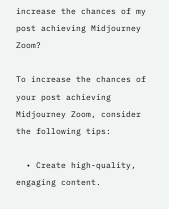increase the chances of my post achieving Midjourney Zoom?

To increase the chances of your post achieving Midjourney Zoom, consider the following tips:

  • Create high-quality, engaging content.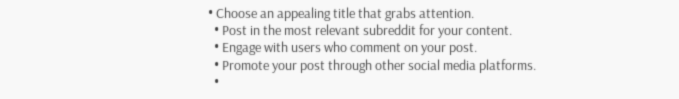• Choose an appealing title that grabs attention.
  • Post in the most relevant subreddit for your content.
  • Engage with users who comment on your post.
  • Promote your post through other social media platforms.
  •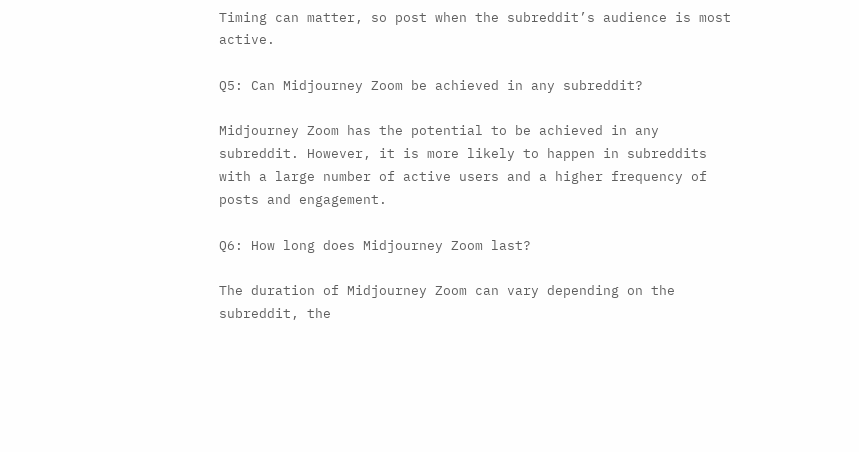Timing can matter, so post when the subreddit’s audience is most active.

Q5: Can Midjourney Zoom be achieved in any subreddit?

Midjourney Zoom has the potential to be achieved in any subreddit. However, it is more likely to happen in subreddits with a large number of active users and a higher frequency of posts and engagement.

Q6: How long does Midjourney Zoom last?

The duration of Midjourney Zoom can vary depending on the subreddit, the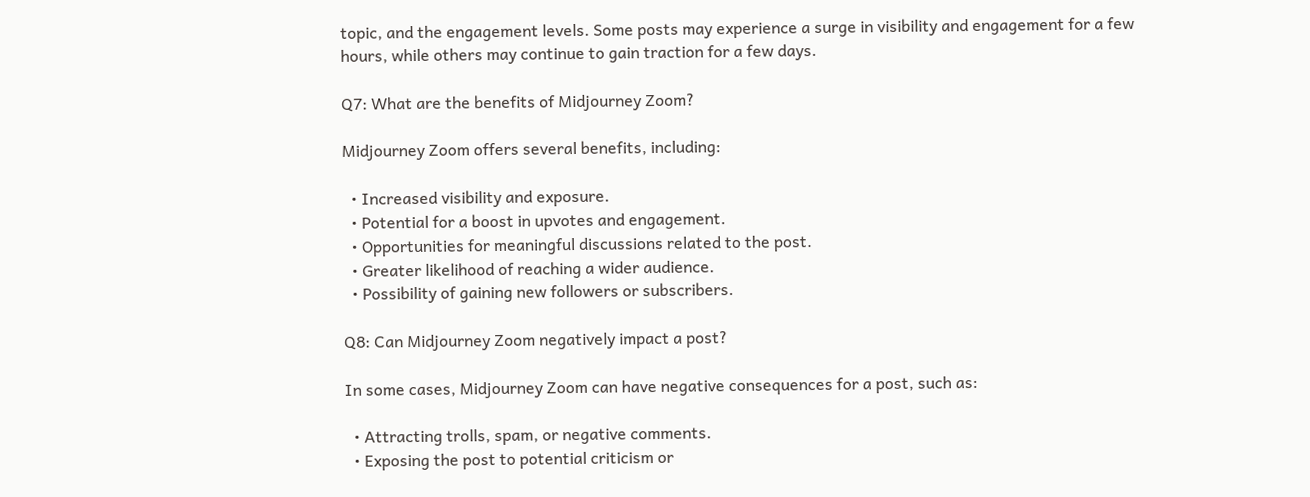topic, and the engagement levels. Some posts may experience a surge in visibility and engagement for a few hours, while others may continue to gain traction for a few days.

Q7: What are the benefits of Midjourney Zoom?

Midjourney Zoom offers several benefits, including:

  • Increased visibility and exposure.
  • Potential for a boost in upvotes and engagement.
  • Opportunities for meaningful discussions related to the post.
  • Greater likelihood of reaching a wider audience.
  • Possibility of gaining new followers or subscribers.

Q8: Can Midjourney Zoom negatively impact a post?

In some cases, Midjourney Zoom can have negative consequences for a post, such as:

  • Attracting trolls, spam, or negative comments.
  • Exposing the post to potential criticism or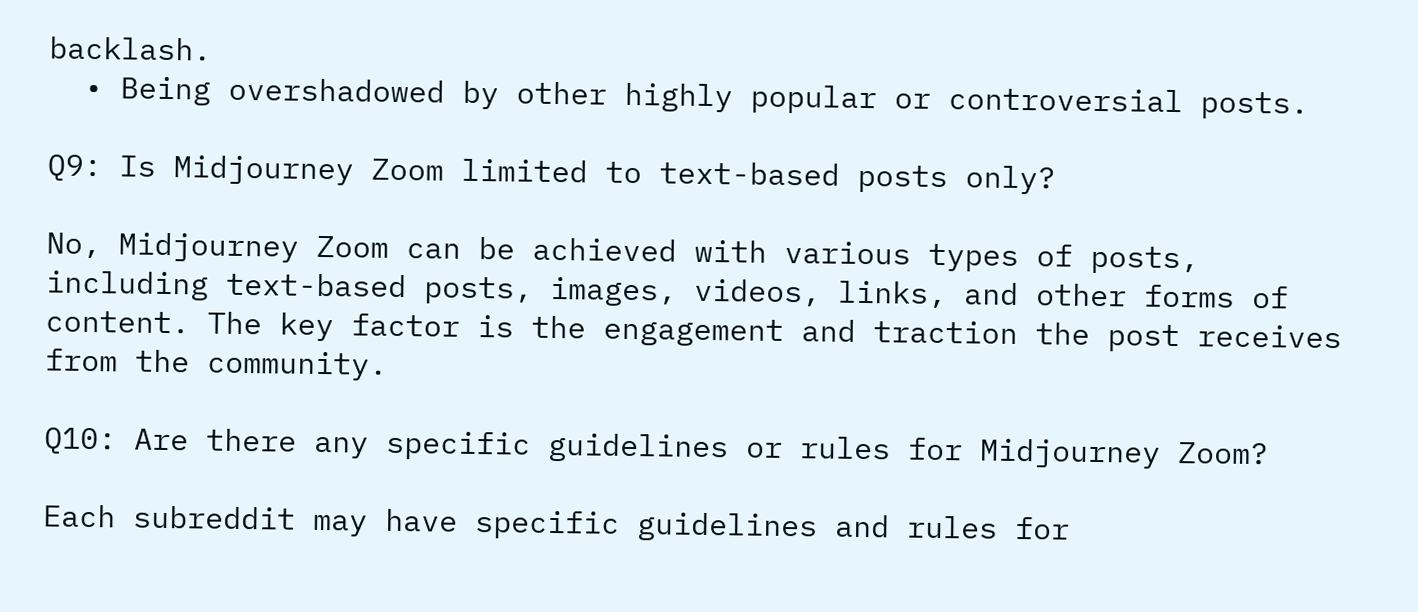backlash.
  • Being overshadowed by other highly popular or controversial posts.

Q9: Is Midjourney Zoom limited to text-based posts only?

No, Midjourney Zoom can be achieved with various types of posts, including text-based posts, images, videos, links, and other forms of content. The key factor is the engagement and traction the post receives from the community.

Q10: Are there any specific guidelines or rules for Midjourney Zoom?

Each subreddit may have specific guidelines and rules for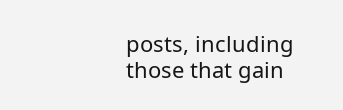posts, including those that gain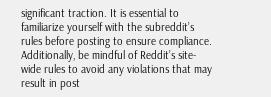significant traction. It is essential to familiarize yourself with the subreddit’s rules before posting to ensure compliance. Additionally, be mindful of Reddit’s site-wide rules to avoid any violations that may result in post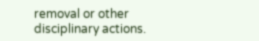removal or other disciplinary actions.